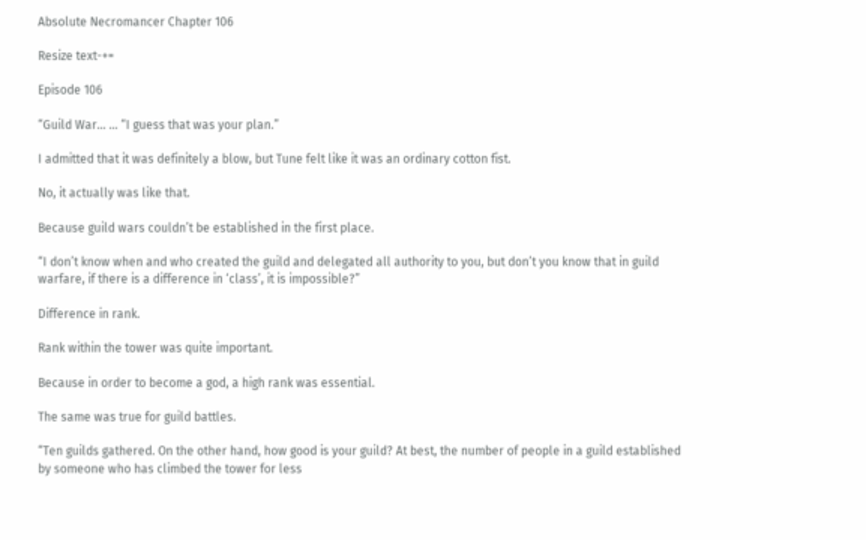Absolute Necromancer Chapter 106

Resize text-+=

Episode 106

“Guild War… … “I guess that was your plan.”

I admitted that it was definitely a blow, but Tune felt like it was an ordinary cotton fist.

No, it actually was like that.

Because guild wars couldn’t be established in the first place.

“I don’t know when and who created the guild and delegated all authority to you, but don’t you know that in guild warfare, if there is a difference in ‘class’, it is impossible?”

Difference in rank.

Rank within the tower was quite important.

Because in order to become a god, a high rank was essential.

The same was true for guild battles.

“Ten guilds gathered. On the other hand, how good is your guild? At best, the number of people in a guild established by someone who has climbed the tower for less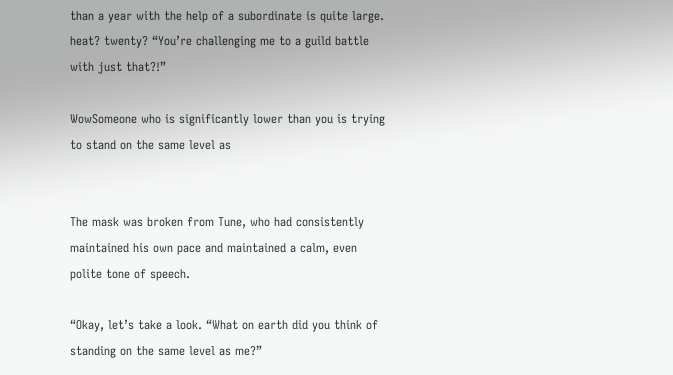than a year with the help of a subordinate is quite large. heat? twenty? “You’re challenging me to a guild battle with just that?!”

WowSomeone who is significantly lower than you is trying to stand on the same level as


The mask was broken from Tune, who had consistently maintained his own pace and maintained a calm, even polite tone of speech.

“Okay, let’s take a look. “What on earth did you think of standing on the same level as me?”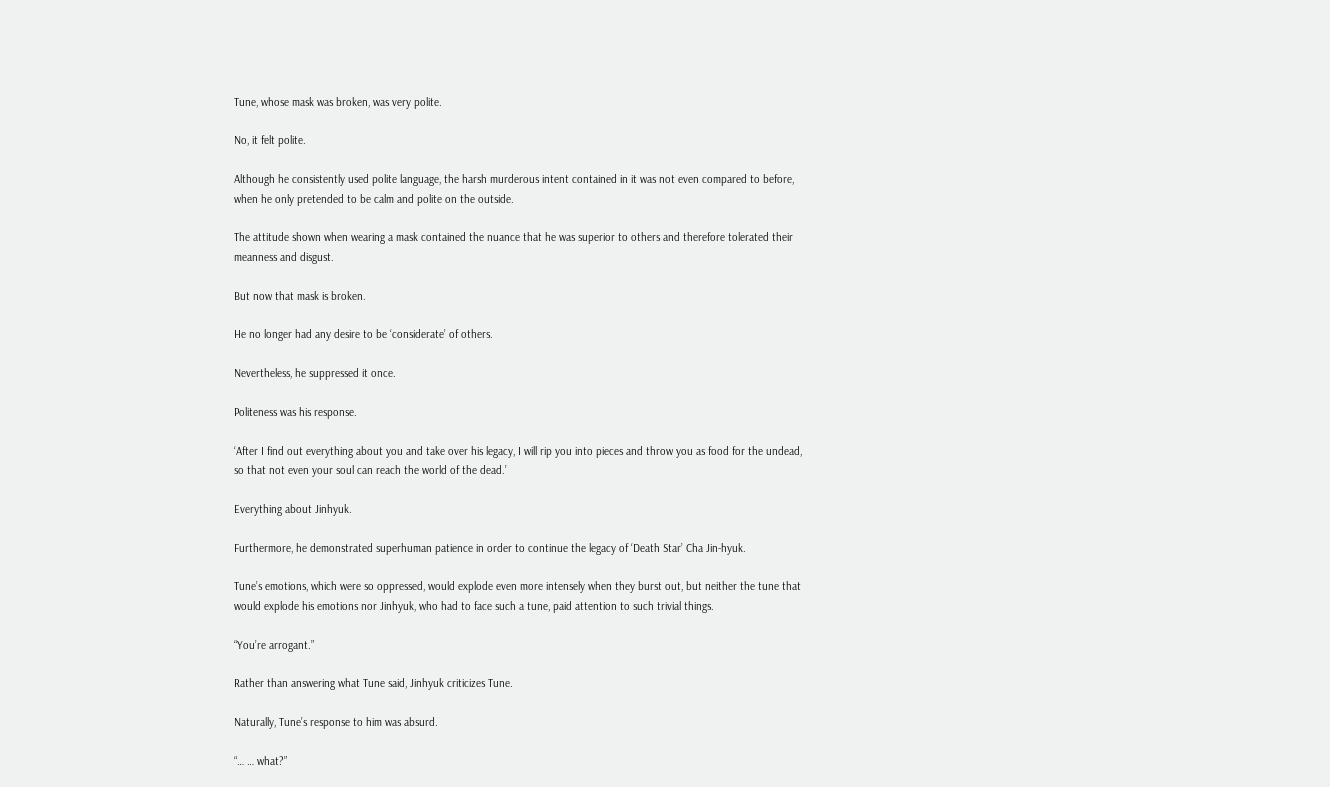Tune, whose mask was broken, was very polite.

No, it felt polite.

Although he consistently used polite language, the harsh murderous intent contained in it was not even compared to before, when he only pretended to be calm and polite on the outside.

The attitude shown when wearing a mask contained the nuance that he was superior to others and therefore tolerated their meanness and disgust.

But now that mask is broken.

He no longer had any desire to be ‘considerate’ of others.

Nevertheless, he suppressed it once.

Politeness was his response.

‘After I find out everything about you and take over his legacy, I will rip you into pieces and throw you as food for the undead, so that not even your soul can reach the world of the dead.’

Everything about Jinhyuk.

Furthermore, he demonstrated superhuman patience in order to continue the legacy of ‘Death Star’ Cha Jin-hyuk.

Tune’s emotions, which were so oppressed, would explode even more intensely when they burst out, but neither the tune that would explode his emotions nor Jinhyuk, who had to face such a tune, paid attention to such trivial things.

“You’re arrogant.”

Rather than answering what Tune said, Jinhyuk criticizes Tune.

Naturally, Tune’s response to him was absurd.

“… … what?”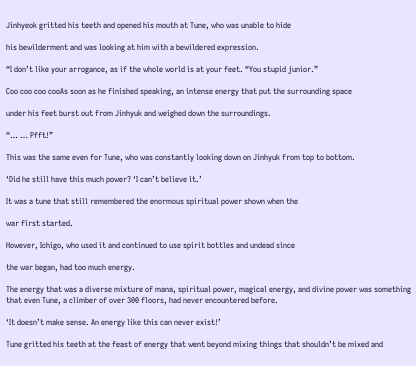Jinhyeok gritted his teeth and opened his mouth at Tune, who was unable to hide

his bewilderment and was looking at him with a bewildered expression.

“I don’t like your arrogance, as if the whole world is at your feet. “You stupid junior.”

Coo coo coo cooAs soon as he finished speaking, an intense energy that put the surrounding space

under his feet burst out from Jinhyuk and weighed down the surroundings.

“… … Pfft!”

This was the same even for Tune, who was constantly looking down on Jinhyuk from top to bottom.

‘Did he still have this much power? ‘I can’t believe it.’

It was a tune that still remembered the enormous spiritual power shown when the

war first started.

However, Ichigo, who used it and continued to use spirit bottles and undead since

the war began, had too much energy.

The energy that was a diverse mixture of mana, spiritual power, magical energy, and divine power was something that even Tune, a climber of over 300 floors, had never encountered before.

‘It doesn’t make sense. An energy like this can never exist!’

Tune gritted his teeth at the feast of energy that went beyond mixing things that shouldn’t be mixed and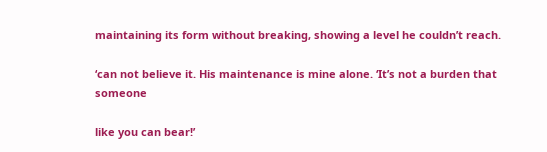maintaining its form without breaking, showing a level he couldn’t reach.

‘can not believe it. His maintenance is mine alone. ‘It’s not a burden that someone

like you can bear!’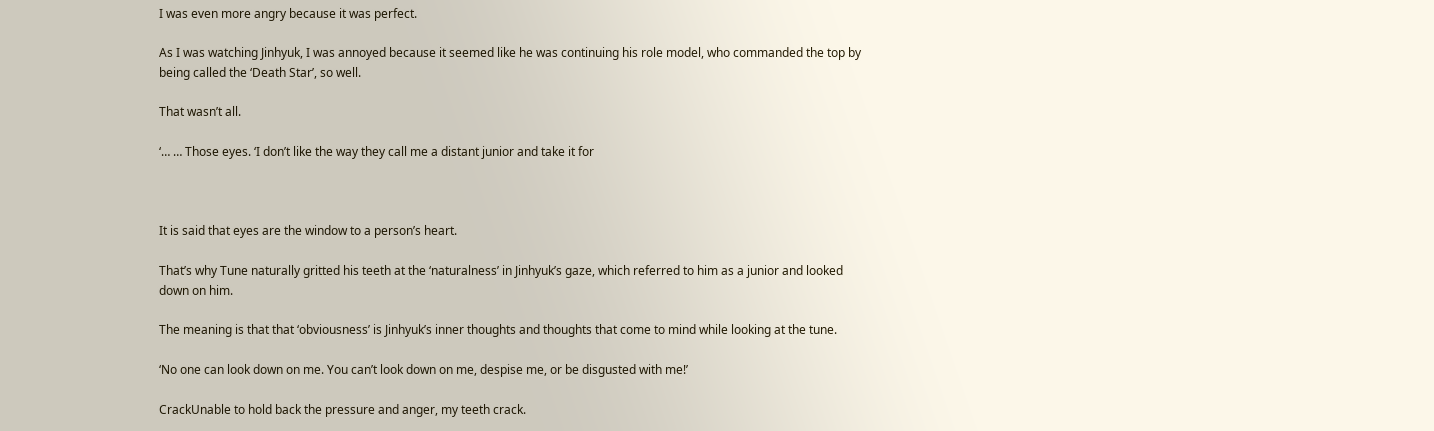I was even more angry because it was perfect.

As I was watching Jinhyuk, I was annoyed because it seemed like he was continuing his role model, who commanded the top by being called the ‘Death Star’, so well.

That wasn’t all.

‘… … Those eyes. ‘I don’t like the way they call me a distant junior and take it for



It is said that eyes are the window to a person’s heart.

That’s why Tune naturally gritted his teeth at the ‘naturalness’ in Jinhyuk’s gaze, which referred to him as a junior and looked down on him.

The meaning is that that ‘obviousness’ is Jinhyuk’s inner thoughts and thoughts that come to mind while looking at the tune.

‘No one can look down on me. You can’t look down on me, despise me, or be disgusted with me!’

CrackUnable to hold back the pressure and anger, my teeth crack.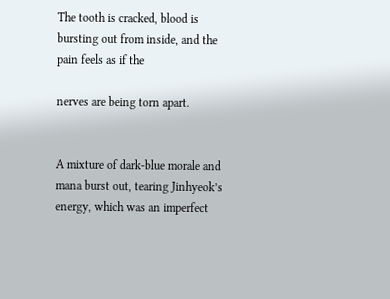The tooth is cracked, blood is bursting out from inside, and the pain feels as if the

nerves are being torn apart.


A mixture of dark-blue morale and mana burst out, tearing Jinhyeok’s energy, which was an imperfect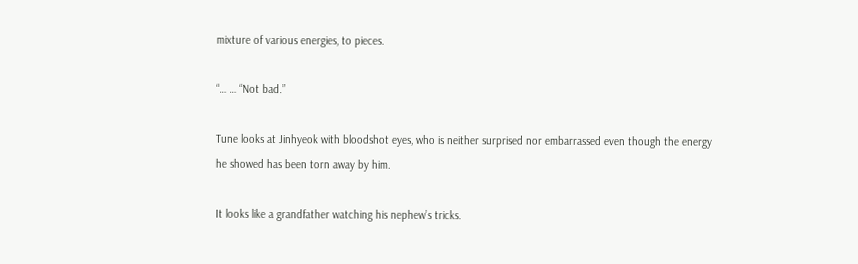mixture of various energies, to pieces.

“… … “Not bad.”

Tune looks at Jinhyeok with bloodshot eyes, who is neither surprised nor embarrassed even though the energy he showed has been torn away by him.

It looks like a grandfather watching his nephew’s tricks.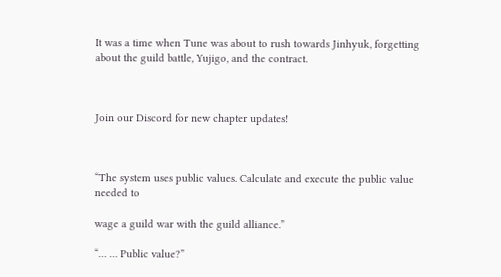It was a time when Tune was about to rush towards Jinhyuk, forgetting about the guild battle, Yujigo, and the contract.



Join our Discord for new chapter updates!



“The system uses public values. Calculate and execute the public value needed to

wage a guild war with the guild alliance.”

“… … Public value?”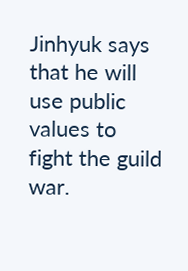Jinhyuk says that he will use public values to fight the guild war.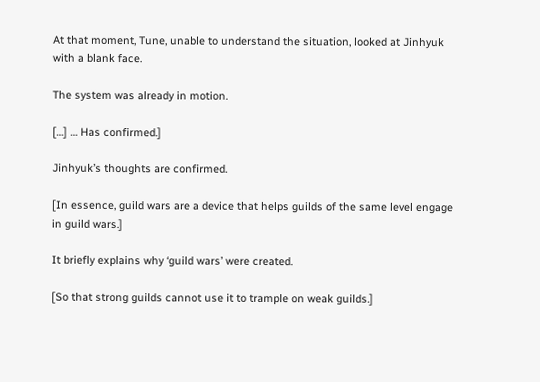At that moment, Tune, unable to understand the situation, looked at Jinhyuk with a blank face.

The system was already in motion.

[…] … Has confirmed.]

Jinhyuk’s thoughts are confirmed.

[In essence, guild wars are a device that helps guilds of the same level engage in guild wars.]

It briefly explains why ‘guild wars’ were created.

[So that strong guilds cannot use it to trample on weak guilds.]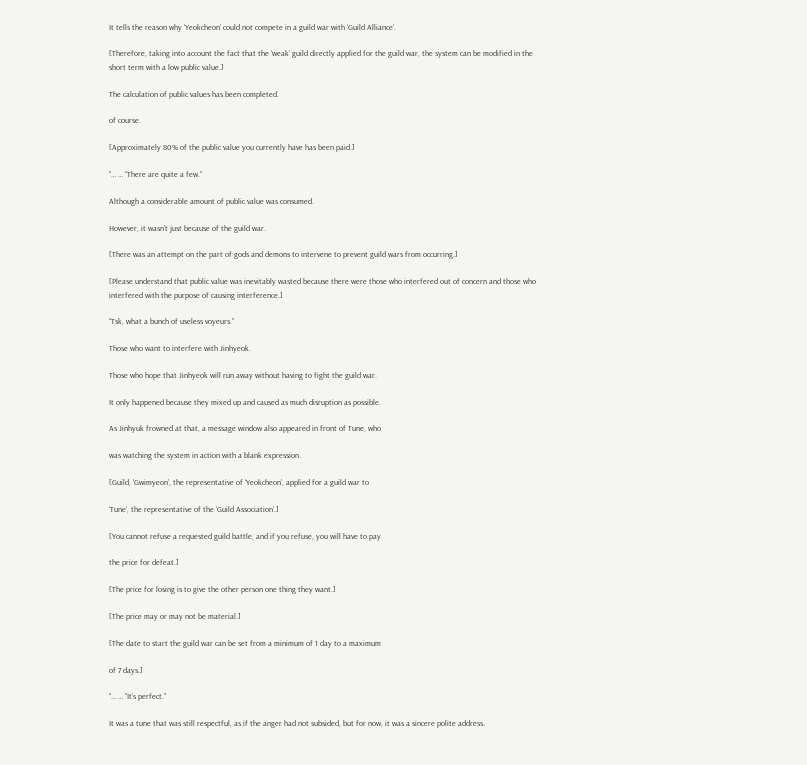It tells the reason why ‘Yeokcheon’ could not compete in a guild war with ‘Guild Alliance’.

[Therefore, taking into account the fact that the ‘weak’ guild directly applied for the guild war, the system can be modified in the short term with a low public value.]

The calculation of public values has been completed.

of course.

[Approximately 80% of the public value you currently have has been paid.]

“… … “There are quite a few.”

Although a considerable amount of public value was consumed.

However, it wasn’t just because of the guild war.

[There was an attempt on the part of gods and demons to intervene to prevent guild wars from occurring.]

[Please understand that public value was inevitably wasted because there were those who interfered out of concern and those who interfered with the purpose of causing interference.]

“Tsk, what a bunch of useless voyeurs.”

Those who want to interfere with Jinhyeok.

Those who hope that Jinhyeok will run away without having to fight the guild war.

It only happened because they mixed up and caused as much disruption as possible.

As Jinhyuk frowned at that, a message window also appeared in front of Tune, who

was watching the system in action with a blank expression.

[Guild, ‘Gwimyeon’, the representative of ‘Yeokcheon’, applied for a guild war to

‘Tune’, the representative of the ‘Guild Association’.]

[You cannot refuse a requested guild battle, and if you refuse, you will have to pay

the price for defeat.]

[The price for losing is to give the other person one thing they want.]

[The price may or may not be material.]

[The date to start the guild war can be set from a minimum of 1 day to a maximum

of 7 days.]

“… … “It’s perfect.”

It was a tune that was still respectful, as if the anger had not subsided, but for now, it was a sincere polite address.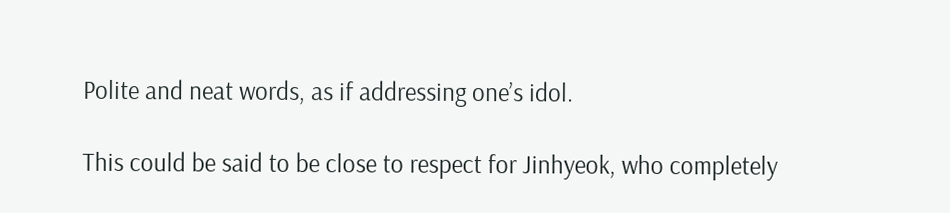Polite and neat words, as if addressing one’s idol.

This could be said to be close to respect for Jinhyeok, who completely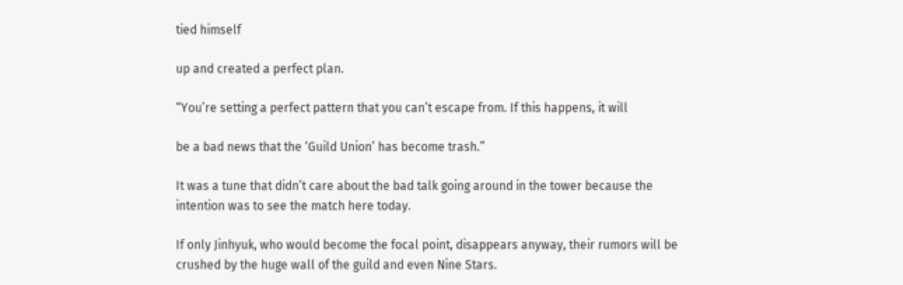tied himself

up and created a perfect plan.

“You’re setting a perfect pattern that you can’t escape from. If this happens, it will

be a bad news that the ‘Guild Union’ has become trash.”

It was a tune that didn’t care about the bad talk going around in the tower because the intention was to see the match here today.

If only Jinhyuk, who would become the focal point, disappears anyway, their rumors will be crushed by the huge wall of the guild and even Nine Stars.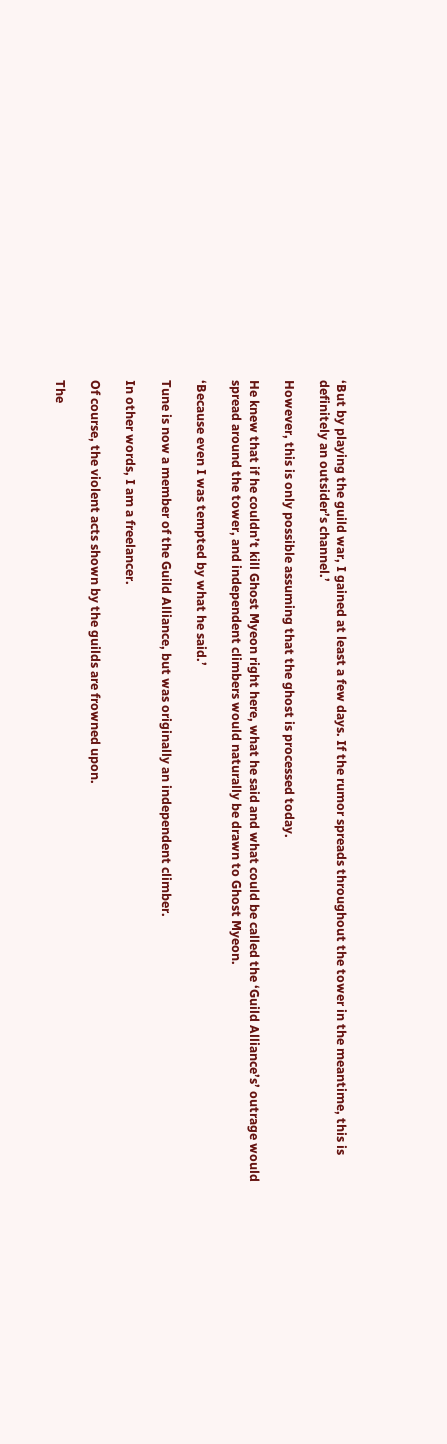‘But by playing the guild war, I gained at least a few days. If the rumor spreads throughout the tower in the meantime, this is definitely an outsider’s channel.’

However, this is only possible assuming that the ghost is processed today.

He knew that if he couldn’t kill Ghost Myeon right here, what he said and what could be called the ‘Guild Alliance’s’ outrage would spread around the tower, and independent climbers would naturally be drawn to Ghost Myeon.

‘Because even I was tempted by what he said.’

Tune is now a member of the Guild Alliance, but was originally an independent climber.

In other words, I am a freelancer.

Of course, the violent acts shown by the guilds are frowned upon.

The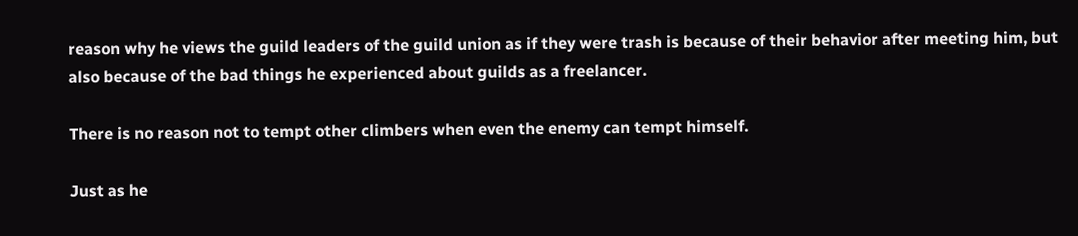reason why he views the guild leaders of the guild union as if they were trash is because of their behavior after meeting him, but also because of the bad things he experienced about guilds as a freelancer.

There is no reason not to tempt other climbers when even the enemy can tempt himself.

Just as he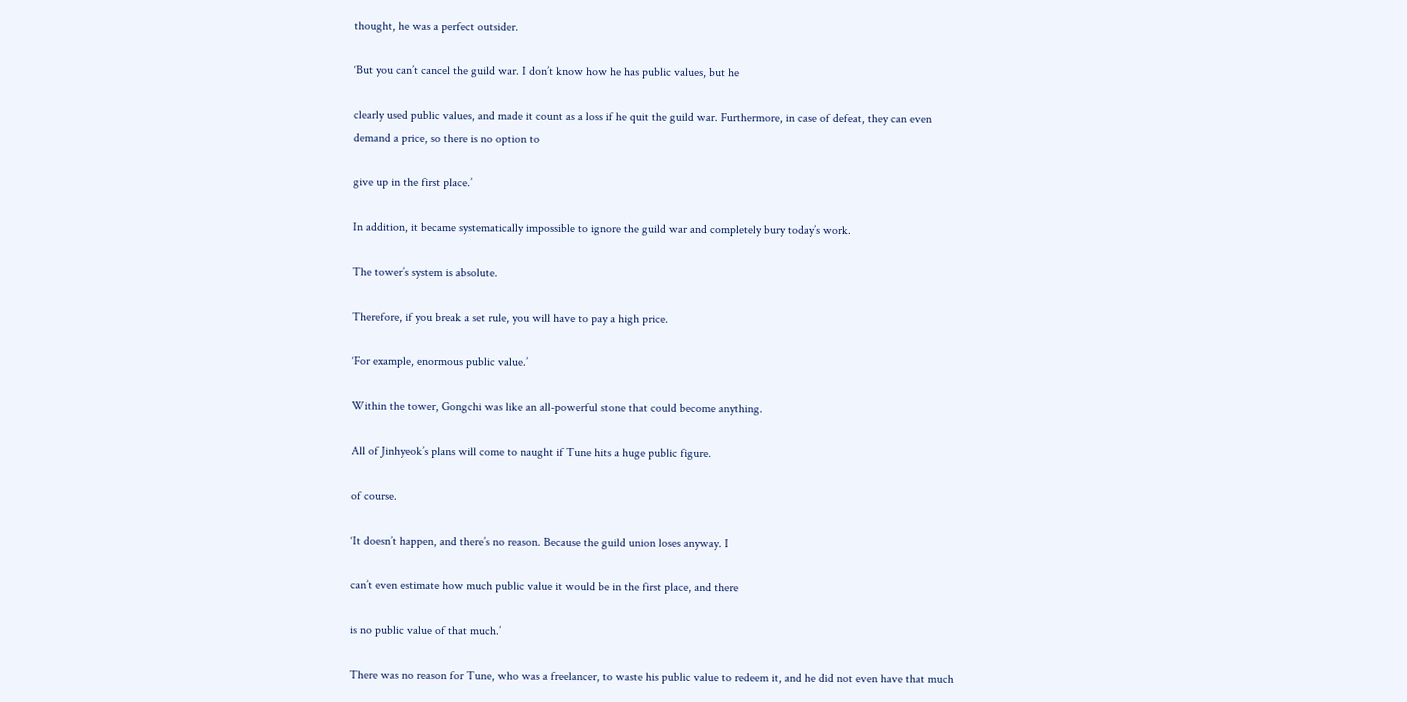thought, he was a perfect outsider.

‘But you can’t cancel the guild war. I don’t know how he has public values, but he

clearly used public values, and made it count as a loss if he quit the guild war. Furthermore, in case of defeat, they can even demand a price, so there is no option to

give up in the first place.’

In addition, it became systematically impossible to ignore the guild war and completely bury today’s work.

The tower’s system is absolute.

Therefore, if you break a set rule, you will have to pay a high price.

‘For example, enormous public value.’

Within the tower, Gongchi was like an all-powerful stone that could become anything.

All of Jinhyeok’s plans will come to naught if Tune hits a huge public figure.

of course.

‘It doesn’t happen, and there’s no reason. Because the guild union loses anyway. I

can’t even estimate how much public value it would be in the first place, and there

is no public value of that much.’

There was no reason for Tune, who was a freelancer, to waste his public value to redeem it, and he did not even have that much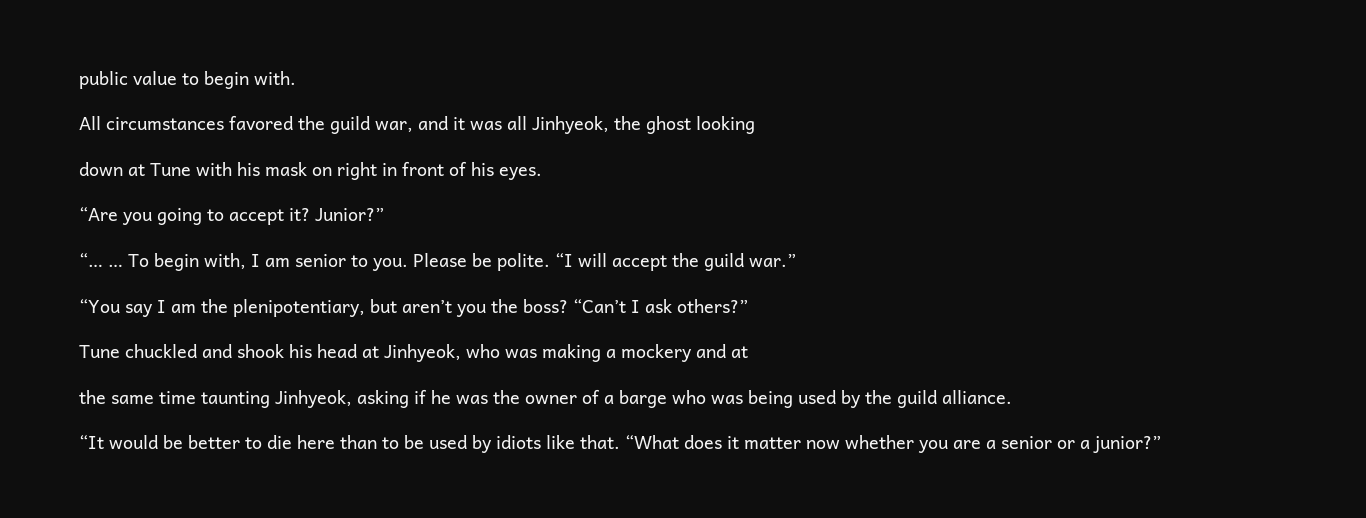public value to begin with.

All circumstances favored the guild war, and it was all Jinhyeok, the ghost looking

down at Tune with his mask on right in front of his eyes.

“Are you going to accept it? Junior?”

“… … To begin with, I am senior to you. Please be polite. “I will accept the guild war.”

“You say I am the plenipotentiary, but aren’t you the boss? “Can’t I ask others?”

Tune chuckled and shook his head at Jinhyeok, who was making a mockery and at

the same time taunting Jinhyeok, asking if he was the owner of a barge who was being used by the guild alliance.

“It would be better to die here than to be used by idiots like that. “What does it matter now whether you are a senior or a junior?”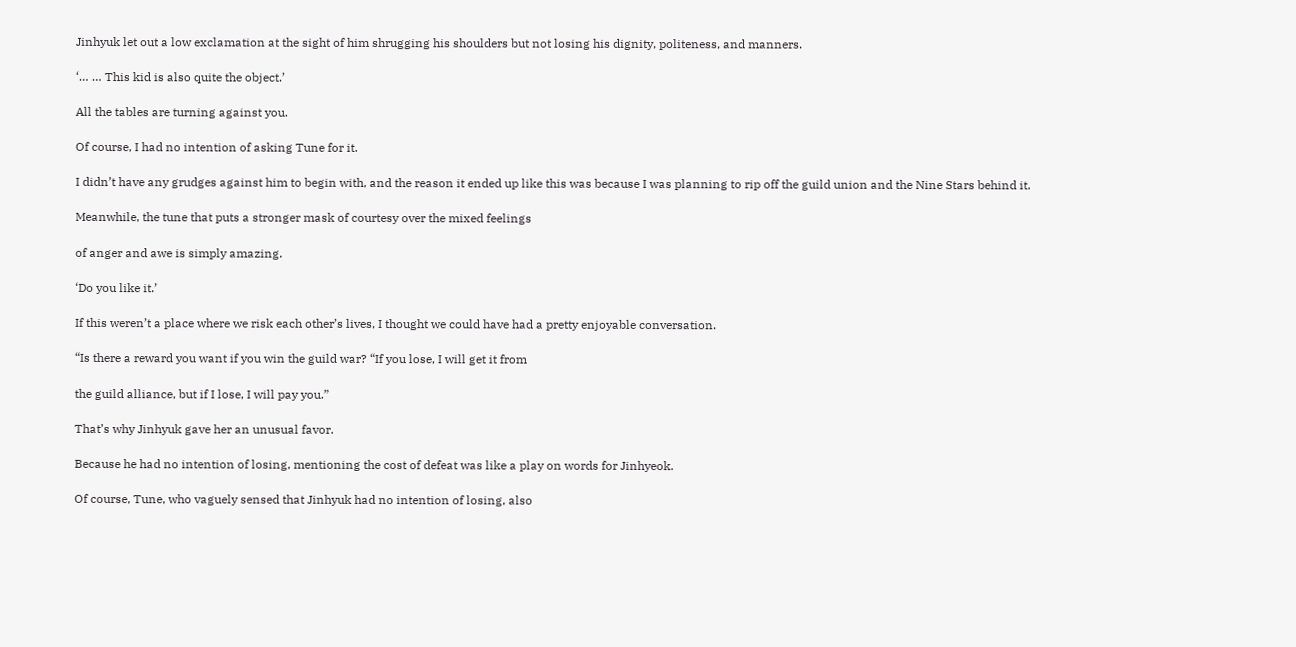Jinhyuk let out a low exclamation at the sight of him shrugging his shoulders but not losing his dignity, politeness, and manners.

‘… … This kid is also quite the object.’

All the tables are turning against you.

Of course, I had no intention of asking Tune for it.

I didn’t have any grudges against him to begin with, and the reason it ended up like this was because I was planning to rip off the guild union and the Nine Stars behind it.

Meanwhile, the tune that puts a stronger mask of courtesy over the mixed feelings

of anger and awe is simply amazing.

‘Do you like it.’

If this weren’t a place where we risk each other’s lives, I thought we could have had a pretty enjoyable conversation.

“Is there a reward you want if you win the guild war? “If you lose, I will get it from

the guild alliance, but if I lose, I will pay you.”

That’s why Jinhyuk gave her an unusual favor.

Because he had no intention of losing, mentioning the cost of defeat was like a play on words for Jinhyeok.

Of course, Tune, who vaguely sensed that Jinhyuk had no intention of losing, also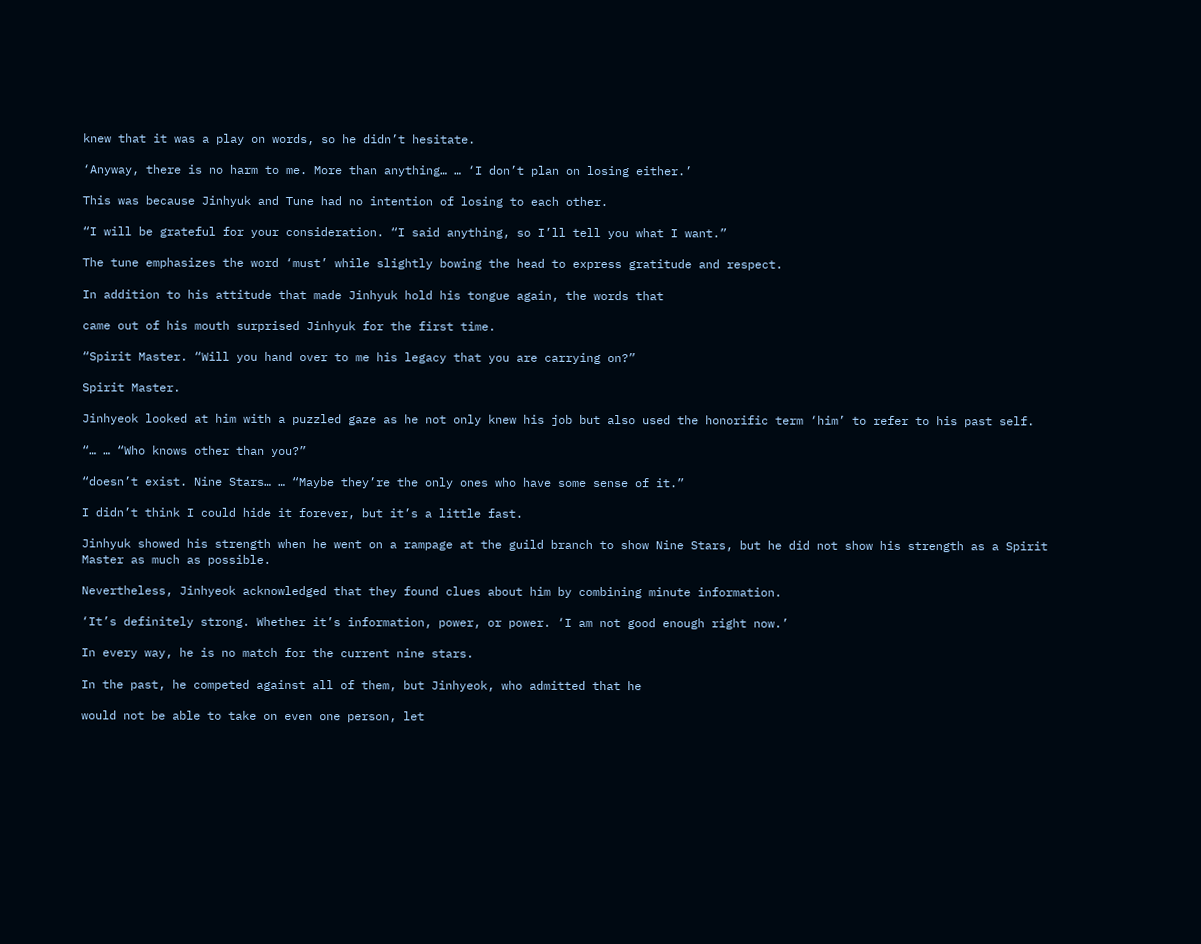knew that it was a play on words, so he didn’t hesitate.

‘Anyway, there is no harm to me. More than anything… … ‘I don’t plan on losing either.’

This was because Jinhyuk and Tune had no intention of losing to each other.

“I will be grateful for your consideration. “I said anything, so I’ll tell you what I want.”

The tune emphasizes the word ‘must’ while slightly bowing the head to express gratitude and respect.

In addition to his attitude that made Jinhyuk hold his tongue again, the words that

came out of his mouth surprised Jinhyuk for the first time.

“Spirit Master. “Will you hand over to me his legacy that you are carrying on?”

Spirit Master.

Jinhyeok looked at him with a puzzled gaze as he not only knew his job but also used the honorific term ‘him’ to refer to his past self.

“… … “Who knows other than you?”

“doesn’t exist. Nine Stars… … “Maybe they’re the only ones who have some sense of it.”

I didn’t think I could hide it forever, but it’s a little fast.

Jinhyuk showed his strength when he went on a rampage at the guild branch to show Nine Stars, but he did not show his strength as a Spirit Master as much as possible.

Nevertheless, Jinhyeok acknowledged that they found clues about him by combining minute information.

‘It’s definitely strong. Whether it’s information, power, or power. ‘I am not good enough right now.’

In every way, he is no match for the current nine stars.

In the past, he competed against all of them, but Jinhyeok, who admitted that he

would not be able to take on even one person, let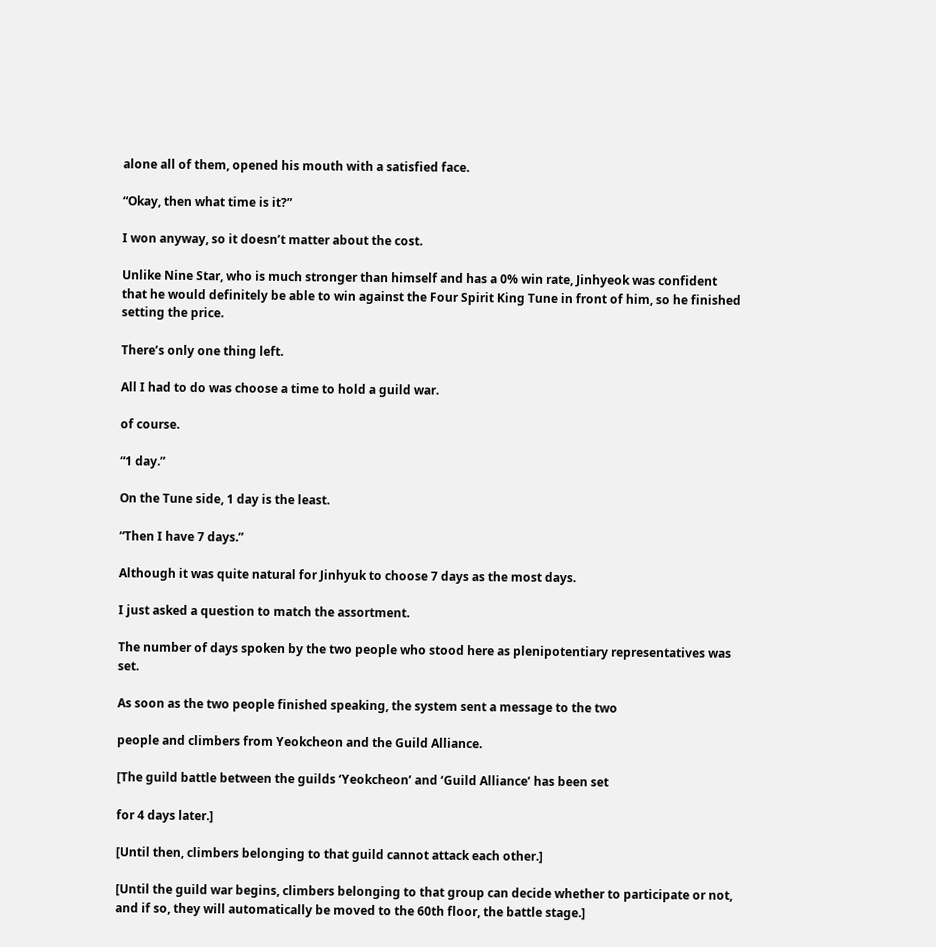alone all of them, opened his mouth with a satisfied face.

“Okay, then what time is it?”

I won anyway, so it doesn’t matter about the cost.

Unlike Nine Star, who is much stronger than himself and has a 0% win rate, Jinhyeok was confident that he would definitely be able to win against the Four Spirit King Tune in front of him, so he finished setting the price.

There’s only one thing left.

All I had to do was choose a time to hold a guild war.

of course.

“1 day.”

On the Tune side, 1 day is the least.

“Then I have 7 days.”

Although it was quite natural for Jinhyuk to choose 7 days as the most days.

I just asked a question to match the assortment.

The number of days spoken by the two people who stood here as plenipotentiary representatives was set.

As soon as the two people finished speaking, the system sent a message to the two

people and climbers from Yeokcheon and the Guild Alliance.

[The guild battle between the guilds ‘Yeokcheon’ and ‘Guild Alliance’ has been set

for 4 days later.]

[Until then, climbers belonging to that guild cannot attack each other.]

[Until the guild war begins, climbers belonging to that group can decide whether to participate or not, and if so, they will automatically be moved to the 60th floor, the battle stage.]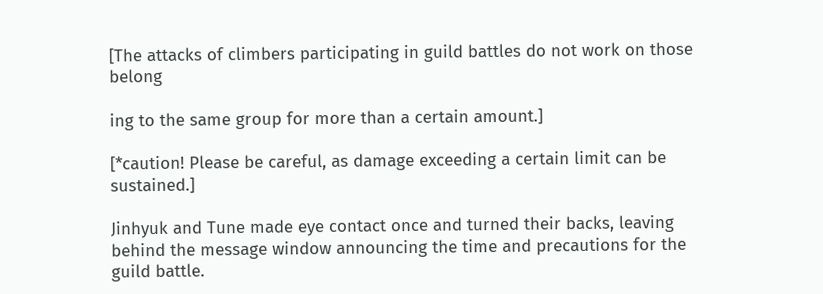[The attacks of climbers participating in guild battles do not work on those belong

ing to the same group for more than a certain amount.]

[*caution! Please be careful, as damage exceeding a certain limit can be sustained.]

Jinhyuk and Tune made eye contact once and turned their backs, leaving behind the message window announcing the time and precautions for the guild battle.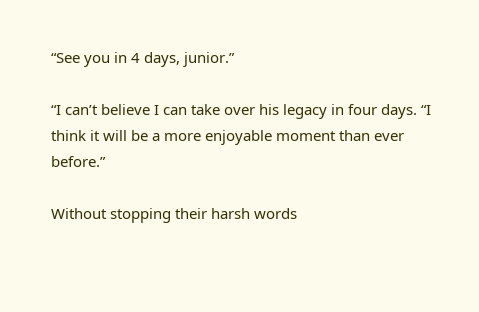“See you in 4 days, junior.”

“I can’t believe I can take over his legacy in four days. “I think it will be a more enjoyable moment than ever before.”

Without stopping their harsh words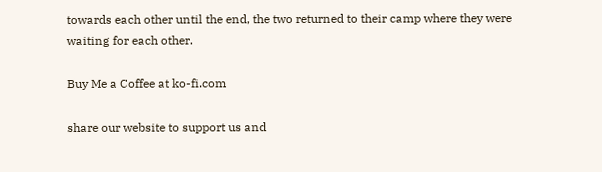towards each other until the end, the two returned to their camp where they were waiting for each other.

Buy Me a Coffee at ko-fi.com

share our website to support us and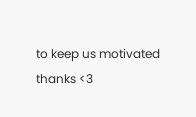to keep us motivated thanks <3